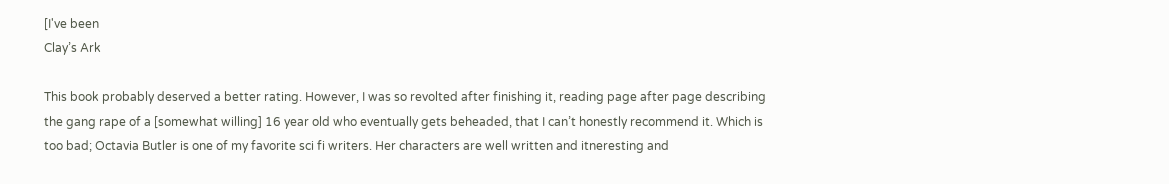[I've been
Clay’s Ark

This book probably deserved a better rating. However, I was so revolted after finishing it, reading page after page describing the gang rape of a [somewhat willing] 16 year old who eventually gets beheaded, that I can’t honestly recommend it. Which is too bad; Octavia Butler is one of my favorite sci fi writers. Her characters are well written and itneresting and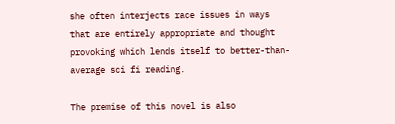she often interjects race issues in ways that are entirely appropriate and thought provoking which lends itself to better-than-average sci fi reading.

The premise of this novel is also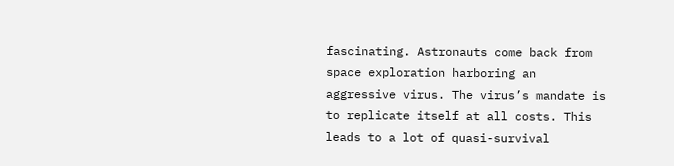fascinating. Astronauts come back from space exploration harboring an aggressive virus. The virus’s mandate is to replicate itself at all costs. This leads to a lot of quasi-survival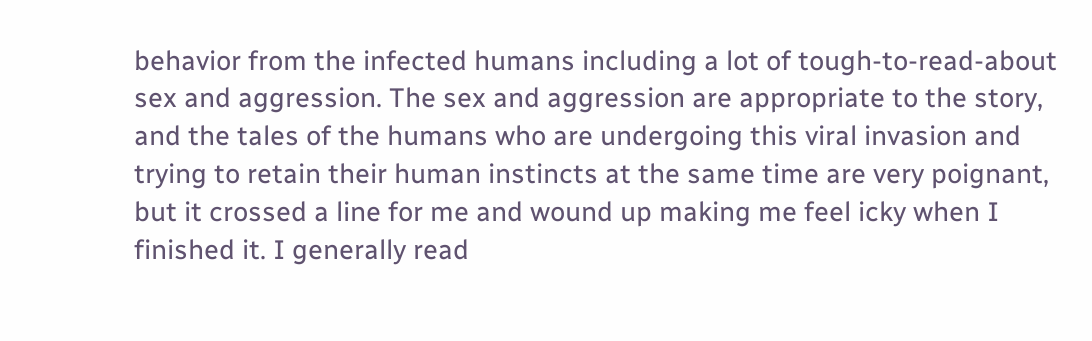behavior from the infected humans including a lot of tough-to-read-about sex and aggression. The sex and aggression are appropriate to the story, and the tales of the humans who are undergoing this viral invasion and trying to retain their human instincts at the same time are very poignant, but it crossed a line for me and wound up making me feel icky when I finished it. I generally read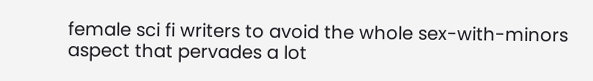female sci fi writers to avoid the whole sex-with-minors aspect that pervades a lot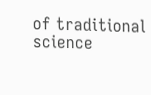of traditional science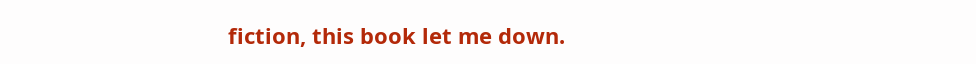fiction, this book let me down.